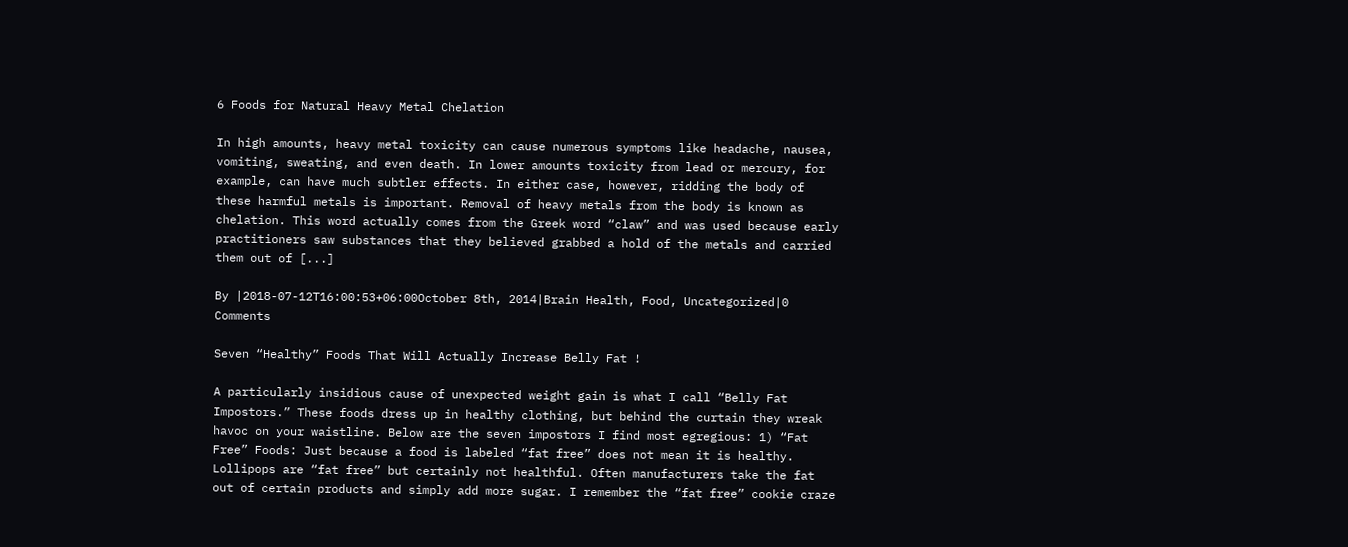6 Foods for Natural Heavy Metal Chelation

In high amounts, heavy metal toxicity can cause numerous symptoms like headache, nausea, vomiting, sweating, and even death. In lower amounts toxicity from lead or mercury, for example, can have much subtler effects. In either case, however, ridding the body of these harmful metals is important. Removal of heavy metals from the body is known as chelation. This word actually comes from the Greek word “claw” and was used because early practitioners saw substances that they believed grabbed a hold of the metals and carried them out of [...]

By |2018-07-12T16:00:53+06:00October 8th, 2014|Brain Health, Food, Uncategorized|0 Comments

Seven “Healthy” Foods That Will Actually Increase Belly Fat !

A particularly insidious cause of unexpected weight gain is what I call “Belly Fat Impostors.” These foods dress up in healthy clothing, but behind the curtain they wreak havoc on your waistline. Below are the seven impostors I find most egregious: 1) “Fat Free” Foods: Just because a food is labeled “fat free” does not mean it is healthy. Lollipops are “fat free” but certainly not healthful. Often manufacturers take the fat out of certain products and simply add more sugar. I remember the “fat free” cookie craze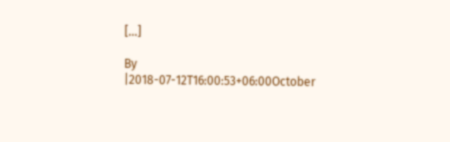[...]

By |2018-07-12T16:00:53+06:00October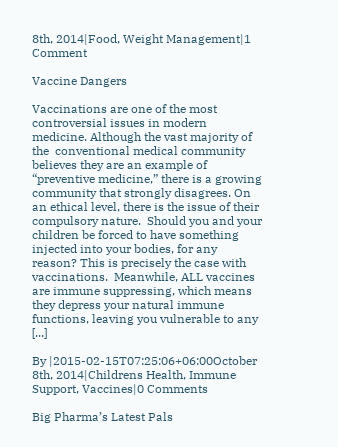8th, 2014|Food, Weight Management|1 Comment

Vaccine Dangers

Vaccinations are one of the most controversial issues in modern medicine. Although the vast majority of the  conventional medical community believes they are an example of “preventive medicine,” there is a growing community that strongly disagrees. On an ethical level, there is the issue of their compulsory nature.  Should you and your children be forced to have something injected into your bodies, for any reason? This is precisely the case with vaccinations.  Meanwhile, ALL vaccines are immune suppressing, which means they depress your natural immune functions, leaving you vulnerable to any [...]

By |2015-02-15T07:25:06+06:00October 8th, 2014|Childrens Health, Immune Support, Vaccines|0 Comments

Big Pharma’s Latest Pals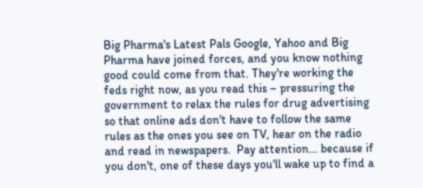Big Pharma's Latest Pals Google, Yahoo and Big Pharma have joined forces, and you know nothing good could come from that. They're working the feds right now, as you read this – pressuring the government to relax the rules for drug advertising so that online ads don't have to follow the same rules as the ones you see on TV, hear on the radio and read in newspapers.  Pay attention... because if you don't, one of these days you'll wake up to find a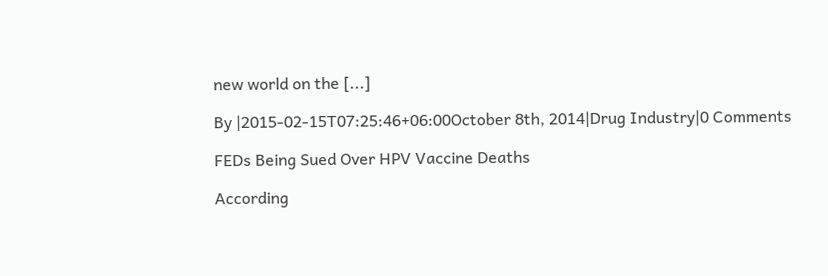new world on the [...]

By |2015-02-15T07:25:46+06:00October 8th, 2014|Drug Industry|0 Comments

FEDs Being Sued Over HPV Vaccine Deaths

According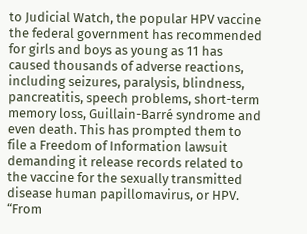to Judicial Watch, the popular HPV vaccine the federal government has recommended for girls and boys as young as 11 has caused thousands of adverse reactions, including seizures, paralysis, blindness, pancreatitis, speech problems, short-term memory loss, Guillain-Barré syndrome and even death. This has prompted them to file a Freedom of Information lawsuit demanding it release records related to the vaccine for the sexually transmitted disease human papillomavirus, or HPV. “From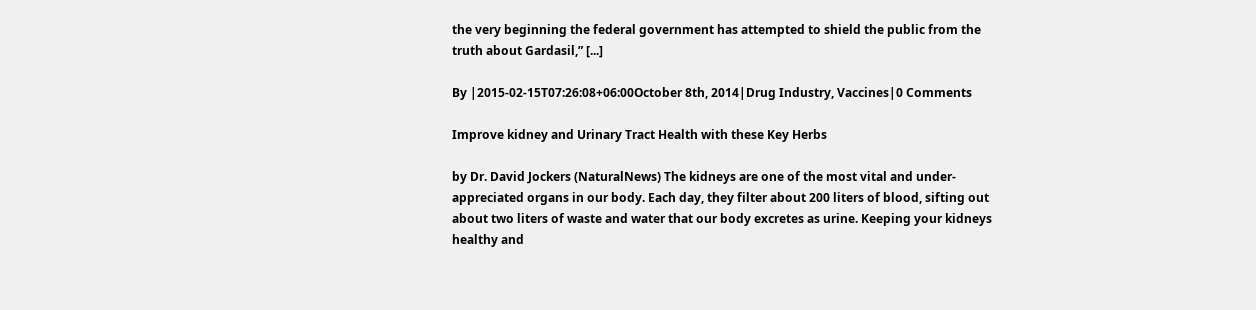the very beginning the federal government has attempted to shield the public from the truth about Gardasil,” [...]

By |2015-02-15T07:26:08+06:00October 8th, 2014|Drug Industry, Vaccines|0 Comments

Improve kidney and Urinary Tract Health with these Key Herbs

by Dr. David Jockers (NaturalNews) The kidneys are one of the most vital and under-appreciated organs in our body. Each day, they filter about 200 liters of blood, sifting out about two liters of waste and water that our body excretes as urine. Keeping your kidneys healthy and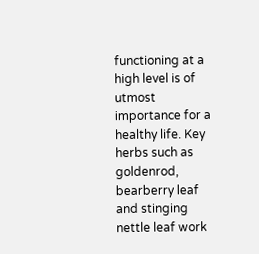functioning at a high level is of utmost importance for a healthy life. Key herbs such as goldenrod, bearberry leaf and stinging nettle leaf work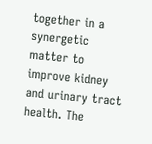together in a synergetic matter to improve kidney and urinary tract health. The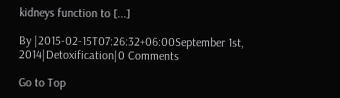kidneys function to [...]

By |2015-02-15T07:26:32+06:00September 1st, 2014|Detoxification|0 Comments

Go to Top